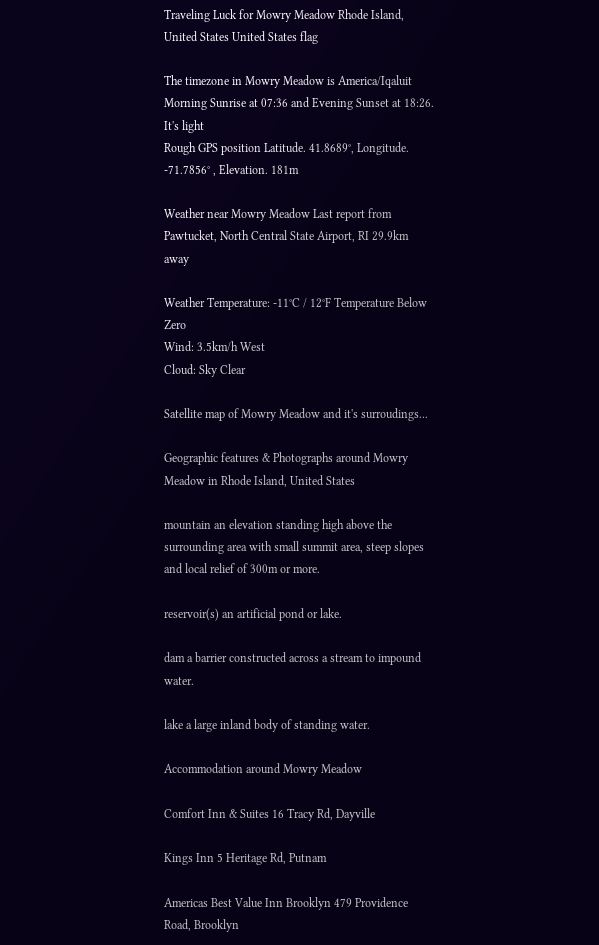Traveling Luck for Mowry Meadow Rhode Island, United States United States flag

The timezone in Mowry Meadow is America/Iqaluit
Morning Sunrise at 07:36 and Evening Sunset at 18:26. It's light
Rough GPS position Latitude. 41.8689°, Longitude. -71.7856° , Elevation. 181m

Weather near Mowry Meadow Last report from Pawtucket, North Central State Airport, RI 29.9km away

Weather Temperature: -11°C / 12°F Temperature Below Zero
Wind: 3.5km/h West
Cloud: Sky Clear

Satellite map of Mowry Meadow and it's surroudings...

Geographic features & Photographs around Mowry Meadow in Rhode Island, United States

mountain an elevation standing high above the surrounding area with small summit area, steep slopes and local relief of 300m or more.

reservoir(s) an artificial pond or lake.

dam a barrier constructed across a stream to impound water.

lake a large inland body of standing water.

Accommodation around Mowry Meadow

Comfort Inn & Suites 16 Tracy Rd, Dayville

Kings Inn 5 Heritage Rd, Putnam

Americas Best Value Inn Brooklyn 479 Providence Road, Brooklyn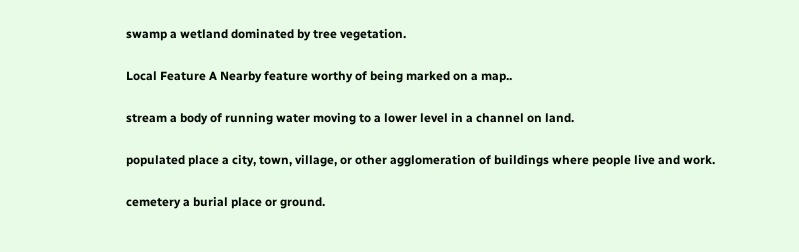swamp a wetland dominated by tree vegetation.

Local Feature A Nearby feature worthy of being marked on a map..

stream a body of running water moving to a lower level in a channel on land.

populated place a city, town, village, or other agglomeration of buildings where people live and work.

cemetery a burial place or ground.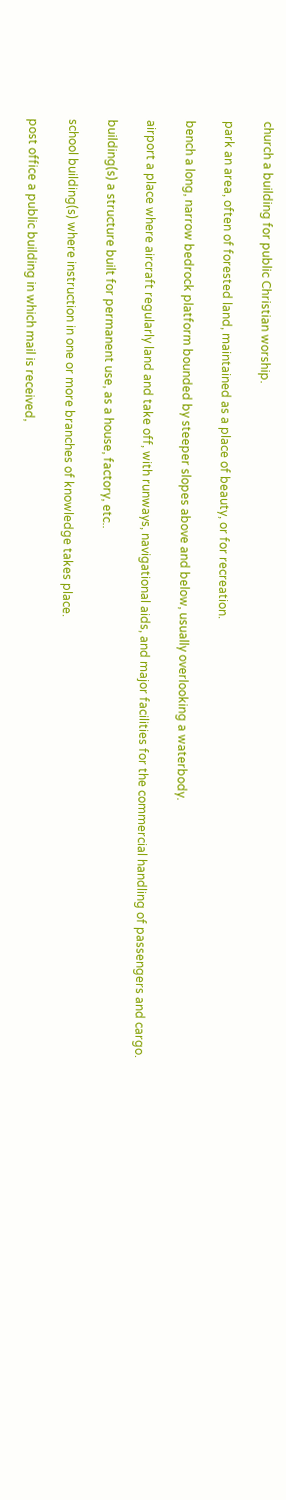church a building for public Christian worship.

park an area, often of forested land, maintained as a place of beauty, or for recreation.

bench a long, narrow bedrock platform bounded by steeper slopes above and below, usually overlooking a waterbody.

airport a place where aircraft regularly land and take off, with runways, navigational aids, and major facilities for the commercial handling of passengers and cargo.

building(s) a structure built for permanent use, as a house, factory, etc..

school building(s) where instruction in one or more branches of knowledge takes place.

post office a public building in which mail is received,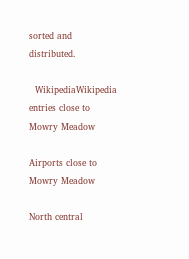sorted and distributed.

  WikipediaWikipedia entries close to Mowry Meadow

Airports close to Mowry Meadow

North central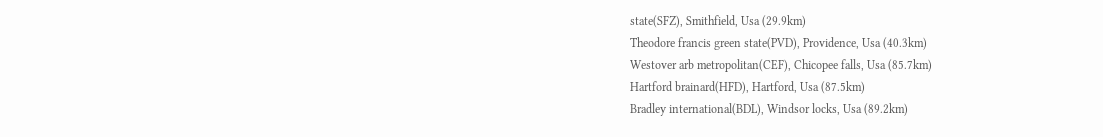state(SFZ), Smithfield, Usa (29.9km)
Theodore francis green state(PVD), Providence, Usa (40.3km)
Westover arb metropolitan(CEF), Chicopee falls, Usa (85.7km)
Hartford brainard(HFD), Hartford, Usa (87.5km)
Bradley international(BDL), Windsor locks, Usa (89.2km)